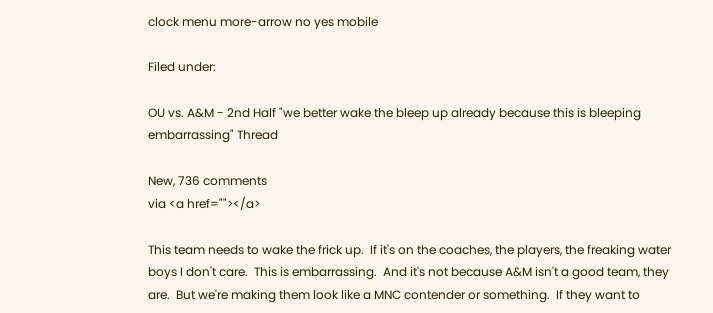clock menu more-arrow no yes mobile

Filed under:

OU vs. A&M - 2nd Half "we better wake the bleep up already because this is bleeping embarrassing" Thread

New, 736 comments
via <a href=""></a>

This team needs to wake the frick up.  If it's on the coaches, the players, the freaking water boys I don't care.  This is embarrassing.  And it's not because A&M isn't a good team, they are.  But we're making them look like a MNC contender or something.  If they want to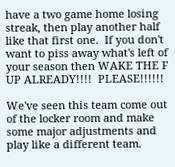have a two game home losing streak, then play another half like that first one.  If you don't want to piss away what's left of your season then WAKE THE F UP ALREADY!!!!  PLEASE!!!!!!

We've seen this team come out of the locker room and make some major adjustments and play like a different team.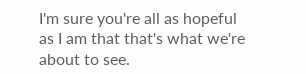I'm sure you're all as hopeful as I am that that's what we're about to see.